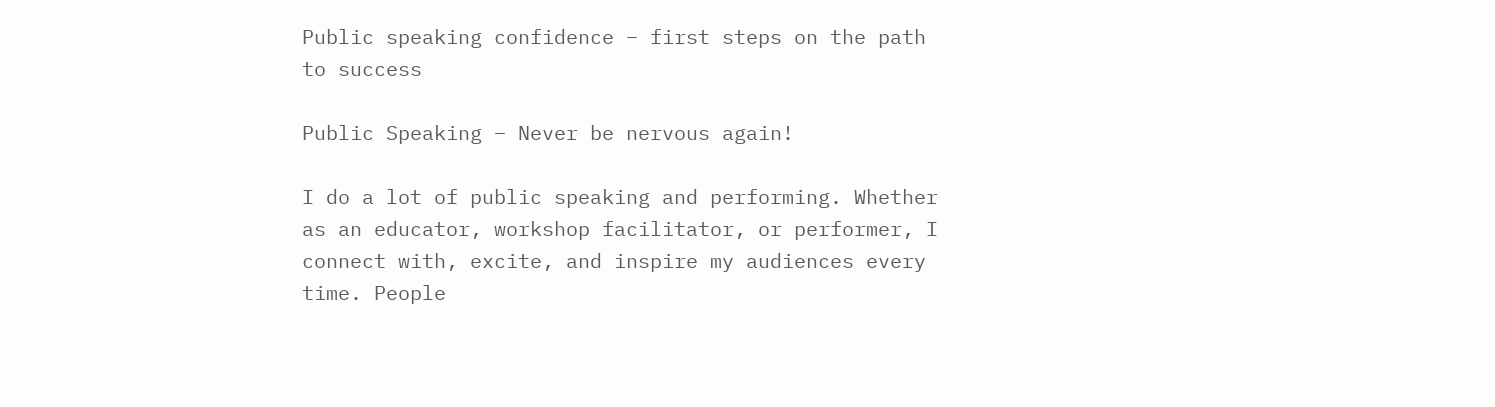Public speaking confidence – first steps on the path to success

Public Speaking – Never be nervous again!

I do a lot of public speaking and performing. Whether as an educator, workshop facilitator, or performer, I connect with, excite, and inspire my audiences every time. People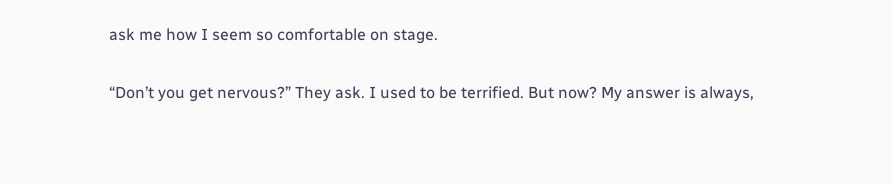ask me how I seem so comfortable on stage.

“Don’t you get nervous?” They ask. I used to be terrified. But now? My answer is always,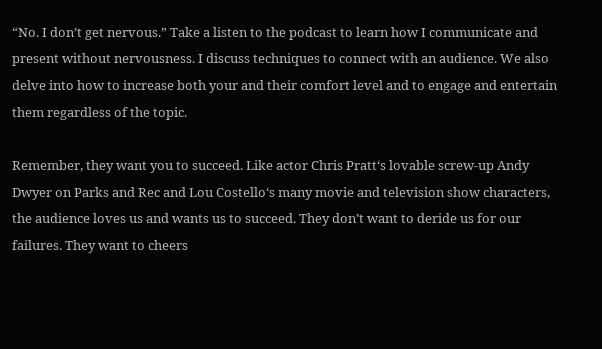“No. I don’t get nervous.” Take a listen to the podcast to learn how I communicate and present without nervousness. I discuss techniques to connect with an audience. We also delve into how to increase both your and their comfort level and to engage and entertain them regardless of the topic.

Remember, they want you to succeed. Like actor Chris Pratt‘s lovable screw-up Andy Dwyer on Parks and Rec and Lou Costello‘s many movie and television show characters, the audience loves us and wants us to succeed. They don’t want to deride us for our failures. They want to cheers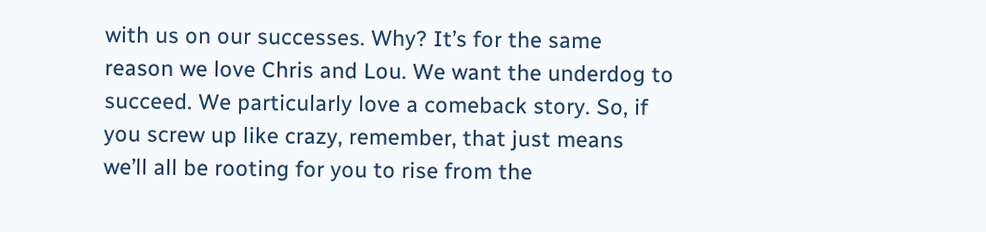with us on our successes. Why? It’s for the same reason we love Chris and Lou. We want the underdog to succeed. We particularly love a comeback story. So, if you screw up like crazy, remember, that just means we’ll all be rooting for you to rise from the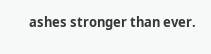ashes stronger than ever.